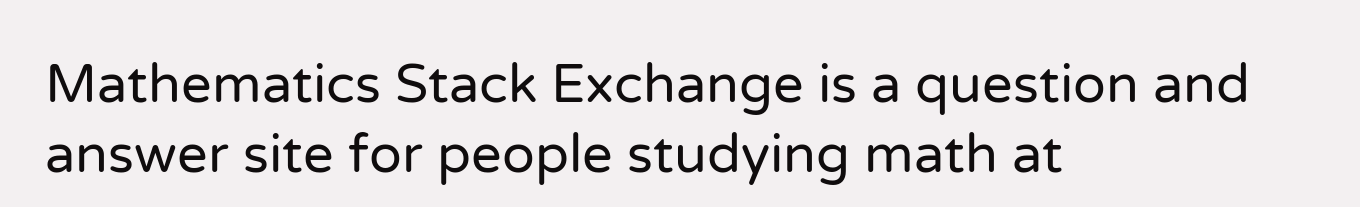Mathematics Stack Exchange is a question and answer site for people studying math at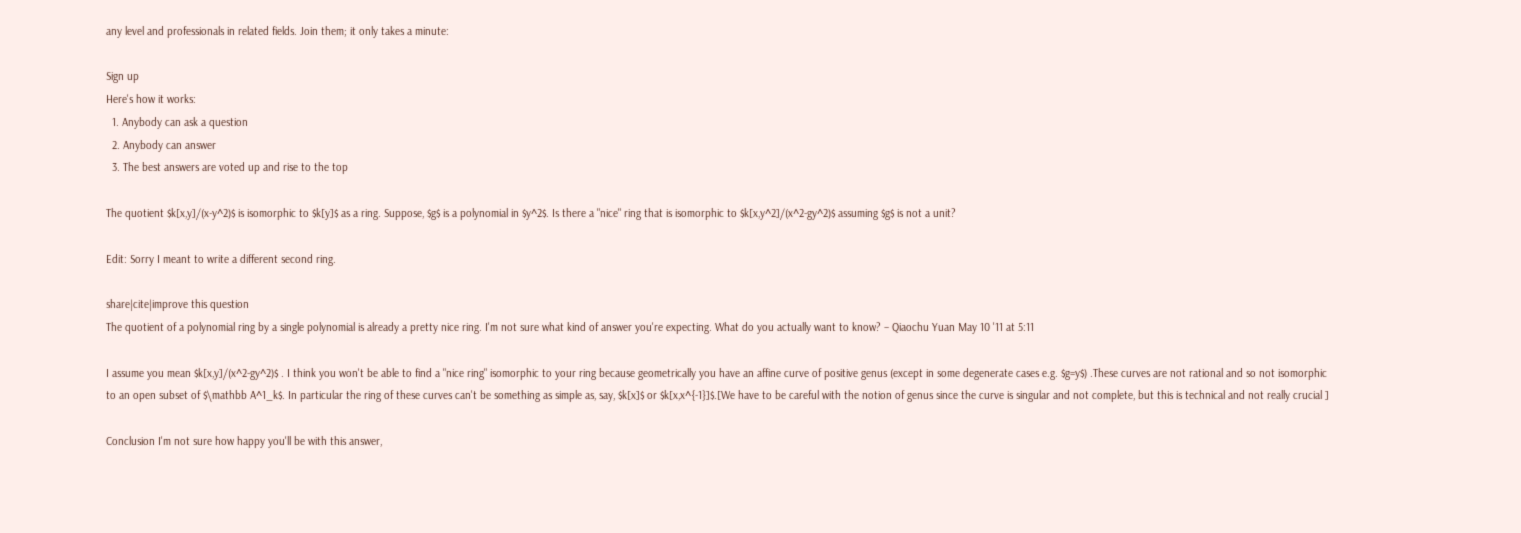any level and professionals in related fields. Join them; it only takes a minute:

Sign up
Here's how it works:
  1. Anybody can ask a question
  2. Anybody can answer
  3. The best answers are voted up and rise to the top

The quotient $k[x,y]/(x-y^2)$ is isomorphic to $k[y]$ as a ring. Suppose, $g$ is a polynomial in $y^2$. Is there a "nice" ring that is isomorphic to $k[x,y^2]/(x^2-gy^2)$ assuming $g$ is not a unit?

Edit: Sorry I meant to write a different second ring.

share|cite|improve this question
The quotient of a polynomial ring by a single polynomial is already a pretty nice ring. I'm not sure what kind of answer you're expecting. What do you actually want to know? – Qiaochu Yuan May 10 '11 at 5:11

I assume you mean $k[x,y]/(x^2-gy^2)$ . I think you won't be able to find a "nice ring" isomorphic to your ring because geometrically you have an affine curve of positive genus (except in some degenerate cases e.g. $g=y$) .These curves are not rational and so not isomorphic to an open subset of $\mathbb A^1_k$. In particular the ring of these curves can't be something as simple as, say, $k[x]$ or $k[x,x^{-1}]$.[We have to be careful with the notion of genus since the curve is singular and not complete, but this is technical and not really crucial ]

Conclusion I'm not sure how happy you'll be with this answer,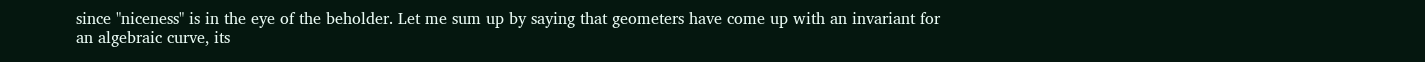since "niceness" is in the eye of the beholder. Let me sum up by saying that geometers have come up with an invariant for an algebraic curve, its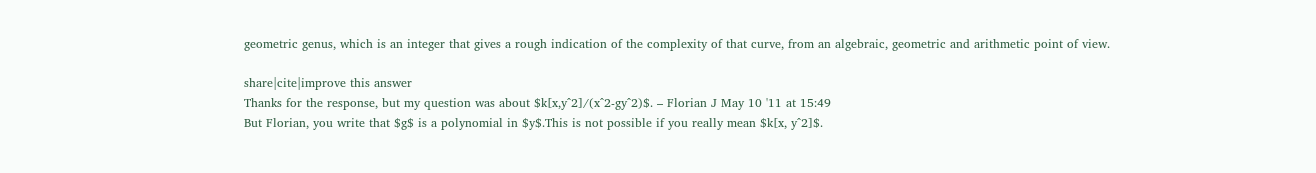geometric genus, which is an integer that gives a rough indication of the complexity of that curve, from an algebraic, geometric and arithmetic point of view.

share|cite|improve this answer
Thanks for the response, but my question was about $k[x,y^2]/(x^2-gy^2)$. – Florian J May 10 '11 at 15:49
But Florian, you write that $g$ is a polynomial in $y$.This is not possible if you really mean $k[x, y^2]$.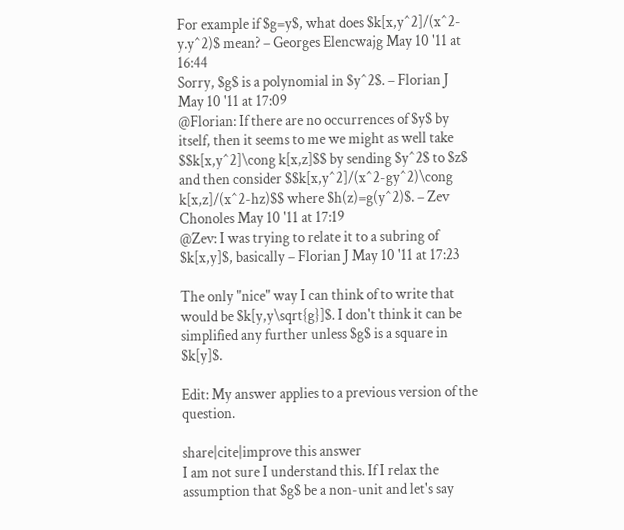For example if $g=y$, what does $k[x,y^2]/(x^2-y.y^2)$ mean? – Georges Elencwajg May 10 '11 at 16:44
Sorry, $g$ is a polynomial in $y^2$. – Florian J May 10 '11 at 17:09
@Florian: If there are no occurrences of $y$ by itself, then it seems to me we might as well take $$k[x,y^2]\cong k[x,z]$$ by sending $y^2$ to $z$ and then consider $$k[x,y^2]/(x^2-gy^2)\cong k[x,z]/(x^2-hz)$$ where $h(z)=g(y^2)$. – Zev Chonoles May 10 '11 at 17:19
@Zev: I was trying to relate it to a subring of $k[x,y]$, basically – Florian J May 10 '11 at 17:23

The only "nice" way I can think of to write that would be $k[y,y\sqrt{g}]$. I don't think it can be simplified any further unless $g$ is a square in $k[y]$.

Edit: My answer applies to a previous version of the question.

share|cite|improve this answer
I am not sure I understand this. If I relax the assumption that $g$ be a non-unit and let's say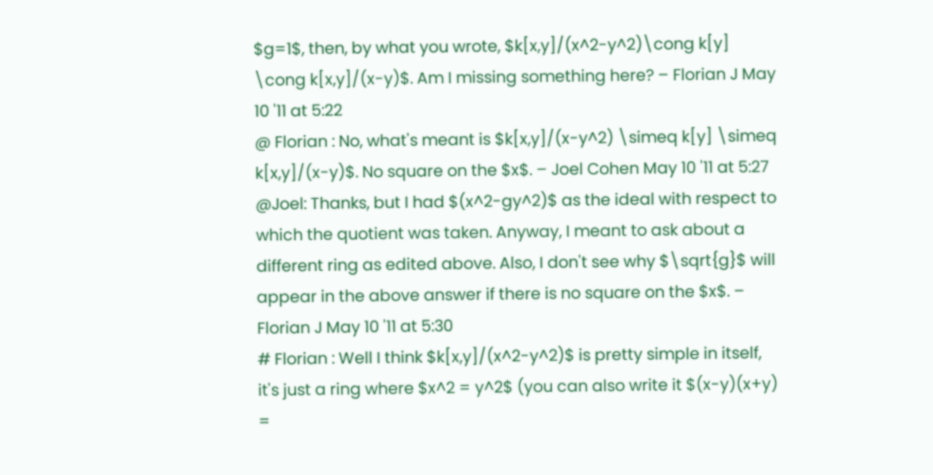$g=1$, then, by what you wrote, $k[x,y]/(x^2-y^2)\cong k[y] \cong k[x,y]/(x-y)$. Am I missing something here? – Florian J May 10 '11 at 5:22
@ Florian : No, what's meant is $k[x,y]/(x-y^2) \simeq k[y] \simeq k[x,y]/(x-y)$. No square on the $x$. – Joel Cohen May 10 '11 at 5:27
@Joel: Thanks, but I had $(x^2-gy^2)$ as the ideal with respect to which the quotient was taken. Anyway, I meant to ask about a different ring as edited above. Also, I don't see why $\sqrt{g}$ will appear in the above answer if there is no square on the $x$. – Florian J May 10 '11 at 5:30
# Florian : Well I think $k[x,y]/(x^2-y^2)$ is pretty simple in itself, it's just a ring where $x^2 = y^2$ (you can also write it $(x-y)(x+y) =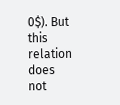0$). But this relation does not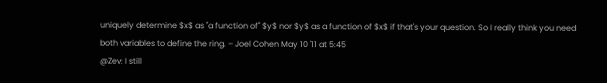uniquely determine $x$ as "a function of" $y$ nor $y$ as a function of $x$ if that's your question. So I really think you need both variables to define the ring. – Joel Cohen May 10 '11 at 5:45
@Zev: I still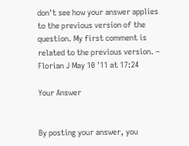don't see how your answer applies to the previous version of the question. My first comment is related to the previous version. – Florian J May 10 '11 at 17:24

Your Answer


By posting your answer, you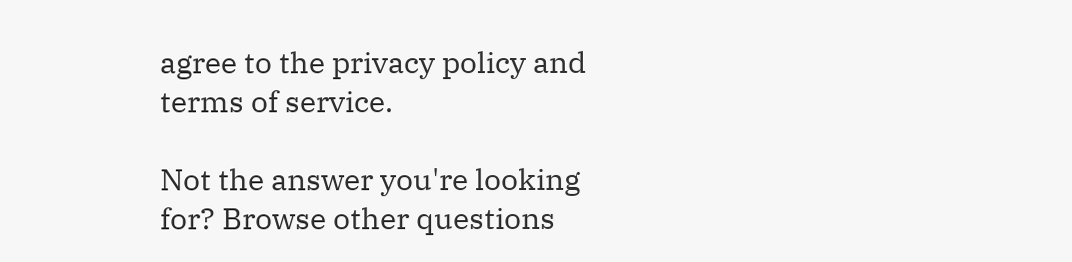agree to the privacy policy and terms of service.

Not the answer you're looking for? Browse other questions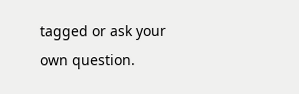tagged or ask your own question.